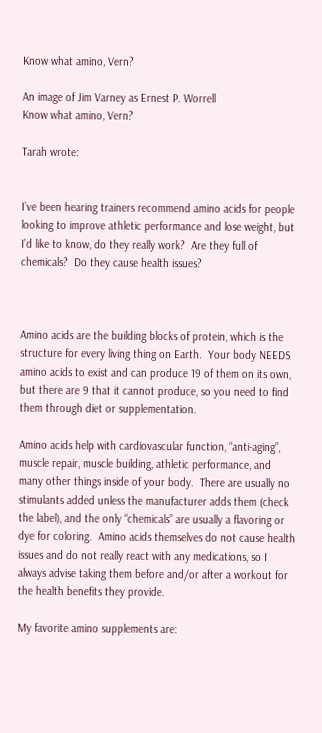Know what amino, Vern?

An image of Jim Varney as Ernest P. Worrell
Know what amino, Vern?

Tarah wrote:


I’ve been hearing trainers recommend amino acids for people looking to improve athletic performance and lose weight, but I’d like to know, do they really work?  Are they full of chemicals?  Do they cause health issues?



Amino acids are the building blocks of protein, which is the structure for every living thing on Earth.  Your body NEEDS amino acids to exist and can produce 19 of them on its own, but there are 9 that it cannot produce, so you need to find them through diet or supplementation.

Amino acids help with cardiovascular function, “anti-aging”, muscle repair, muscle building, athletic performance, and many other things inside of your body.  There are usually no stimulants added unless the manufacturer adds them (check the label), and the only “chemicals” are usually a flavoring or dye for coloring.  Amino acids themselves do not cause health issues and do not really react with any medications, so I always advise taking them before and/or after a workout for the health benefits they provide.

My favorite amino supplements are: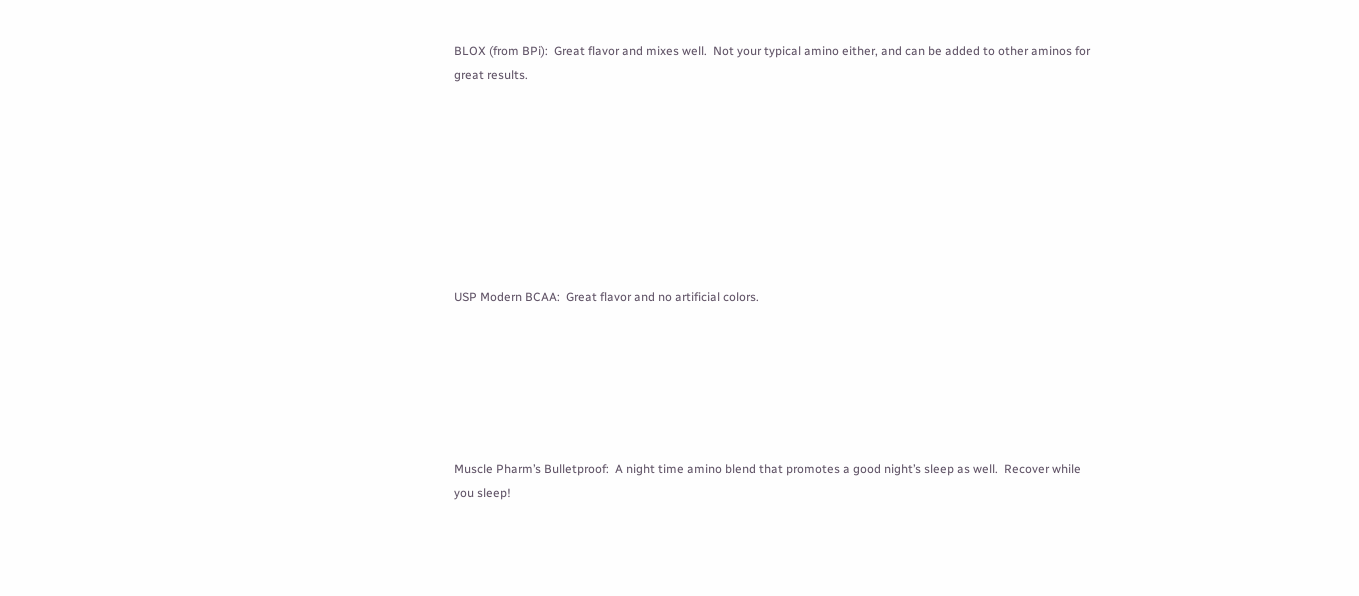BLOX (from BPi):  Great flavor and mixes well.  Not your typical amino either, and can be added to other aminos for great results.








USP Modern BCAA:  Great flavor and no artificial colors.






Muscle Pharm’s Bulletproof:  A night time amino blend that promotes a good night’s sleep as well.  Recover while you sleep!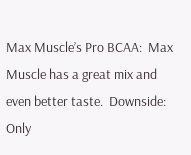Max Muscle’s Pro BCAA:  Max Muscle has a great mix and even better taste.  Downside:  Only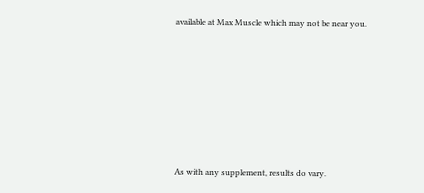available at Max Muscle which may not be near you.










As with any supplement, results do vary.